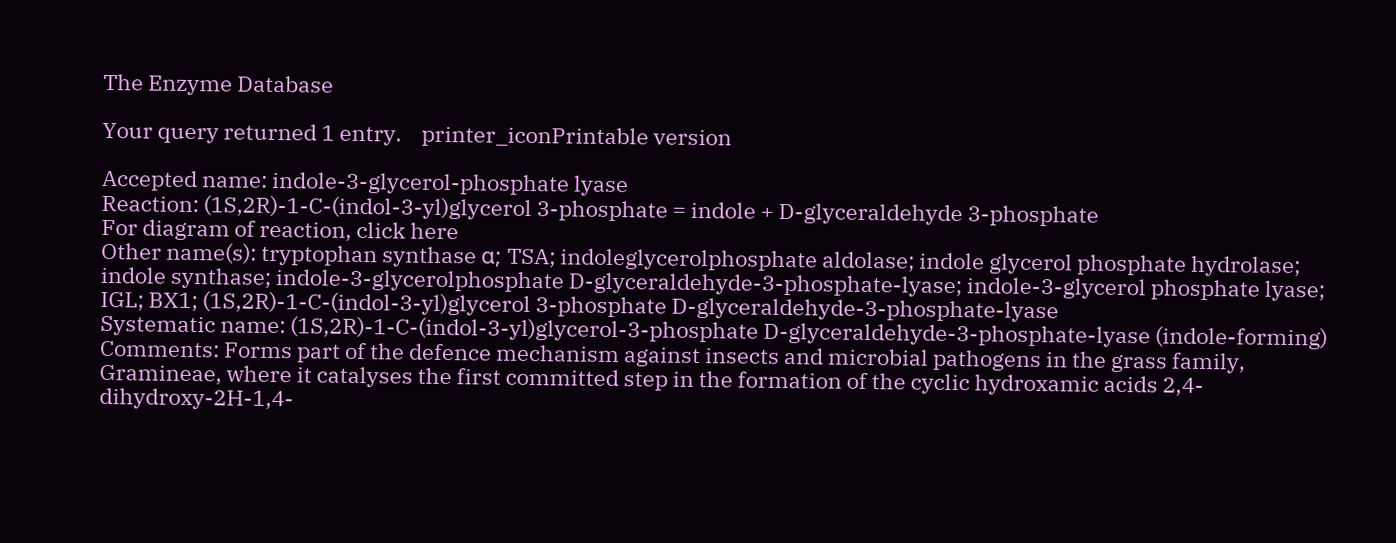The Enzyme Database

Your query returned 1 entry.    printer_iconPrintable version

Accepted name: indole-3-glycerol-phosphate lyase
Reaction: (1S,2R)-1-C-(indol-3-yl)glycerol 3-phosphate = indole + D-glyceraldehyde 3-phosphate
For diagram of reaction, click here
Other name(s): tryptophan synthase α; TSA; indoleglycerolphosphate aldolase; indole glycerol phosphate hydrolase; indole synthase; indole-3-glycerolphosphate D-glyceraldehyde-3-phosphate-lyase; indole-3-glycerol phosphate lyase; IGL; BX1; (1S,2R)-1-C-(indol-3-yl)glycerol 3-phosphate D-glyceraldehyde-3-phosphate-lyase
Systematic name: (1S,2R)-1-C-(indol-3-yl)glycerol-3-phosphate D-glyceraldehyde-3-phosphate-lyase (indole-forming)
Comments: Forms part of the defence mechanism against insects and microbial pathogens in the grass family, Gramineae, where it catalyses the first committed step in the formation of the cyclic hydroxamic acids 2,4-dihydroxy-2H-1,4-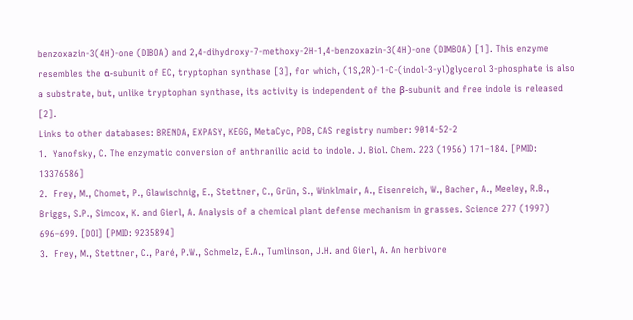benzoxazin-3(4H)-one (DIBOA) and 2,4-dihydroxy-7-methoxy-2H-1,4-benzoxazin-3(4H)-one (DIMBOA) [1]. This enzyme resembles the α-subunit of EC, tryptophan synthase [3], for which, (1S,2R)-1-C-(indol-3-yl)glycerol 3-phosphate is also a substrate, but, unlike tryptophan synthase, its activity is independent of the β-subunit and free indole is released [2].
Links to other databases: BRENDA, EXPASY, KEGG, MetaCyc, PDB, CAS registry number: 9014-52-2
1.  Yanofsky, C. The enzymatic conversion of anthranilic acid to indole. J. Biol. Chem. 223 (1956) 171–184. [PMID: 13376586]
2.  Frey, M., Chomet, P., Glawischnig, E., Stettner, C., Grün, S., Winklmair, A., Eisenreich, W., Bacher, A., Meeley, R.B., Briggs, S.P., Simcox, K. and Gierl, A. Analysis of a chemical plant defense mechanism in grasses. Science 277 (1997) 696–699. [DOI] [PMID: 9235894]
3.  Frey, M., Stettner, C., Paré, P.W., Schmelz, E.A., Tumlinson, J.H. and Gierl, A. An herbivore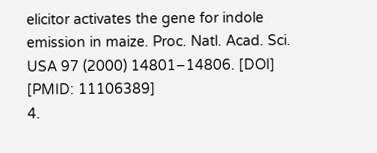elicitor activates the gene for indole emission in maize. Proc. Natl. Acad. Sci. USA 97 (2000) 14801–14806. [DOI] [PMID: 11106389]
4.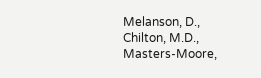Melanson, D., Chilton, M.D., Masters-Moore,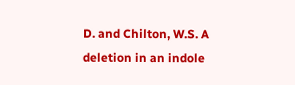D. and Chilton, W.S. A deletion in an indole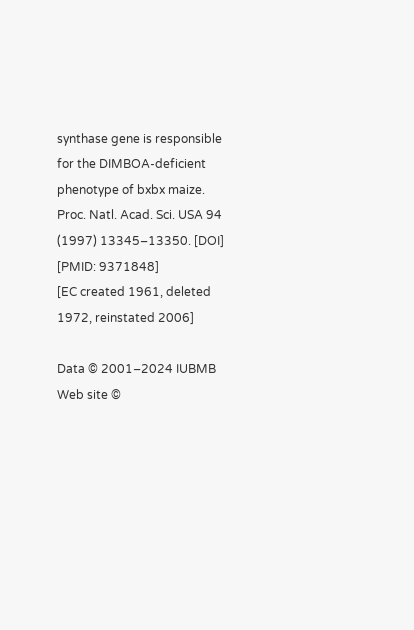synthase gene is responsible for the DIMBOA-deficient phenotype of bxbx maize. Proc. Natl. Acad. Sci. USA 94 (1997) 13345–13350. [DOI] [PMID: 9371848]
[EC created 1961, deleted 1972, reinstated 2006]

Data © 2001–2024 IUBMB
Web site ©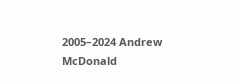2005–2024 Andrew McDonald